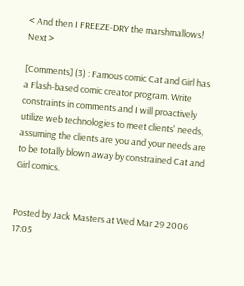< And then I FREEZE-DRY the marshmallows!
Next >

[Comments] (3) : Famous comic Cat and Girl has a Flash-based comic creator program. Write constraints in comments and I will proactively utilize web technologies to meet clients' needs, assuming the clients are you and your needs are to be totally blown away by constrained Cat and Girl comics.


Posted by Jack Masters at Wed Mar 29 2006 17:05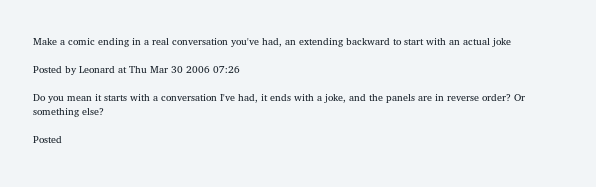Make a comic ending in a real conversation you've had, an extending backward to start with an actual joke

Posted by Leonard at Thu Mar 30 2006 07:26

Do you mean it starts with a conversation I've had, it ends with a joke, and the panels are in reverse order? Or something else?

Posted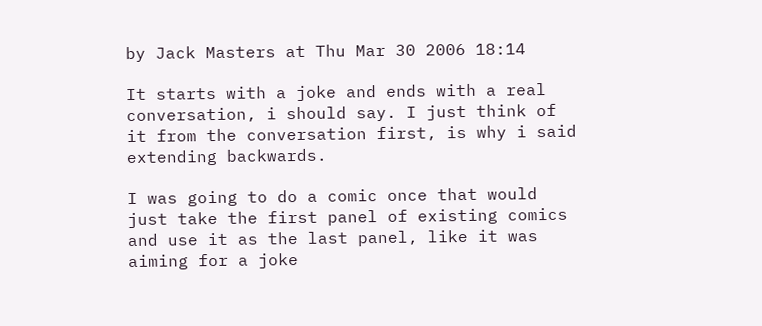by Jack Masters at Thu Mar 30 2006 18:14

It starts with a joke and ends with a real conversation, i should say. I just think of it from the conversation first, is why i said extending backwards.

I was going to do a comic once that would just take the first panel of existing comics and use it as the last panel, like it was aiming for a joke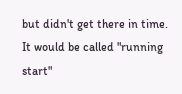but didn't get there in time. It would be called "running start"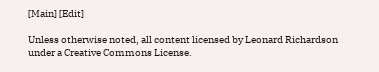[Main] [Edit]

Unless otherwise noted, all content licensed by Leonard Richardson
under a Creative Commons License.